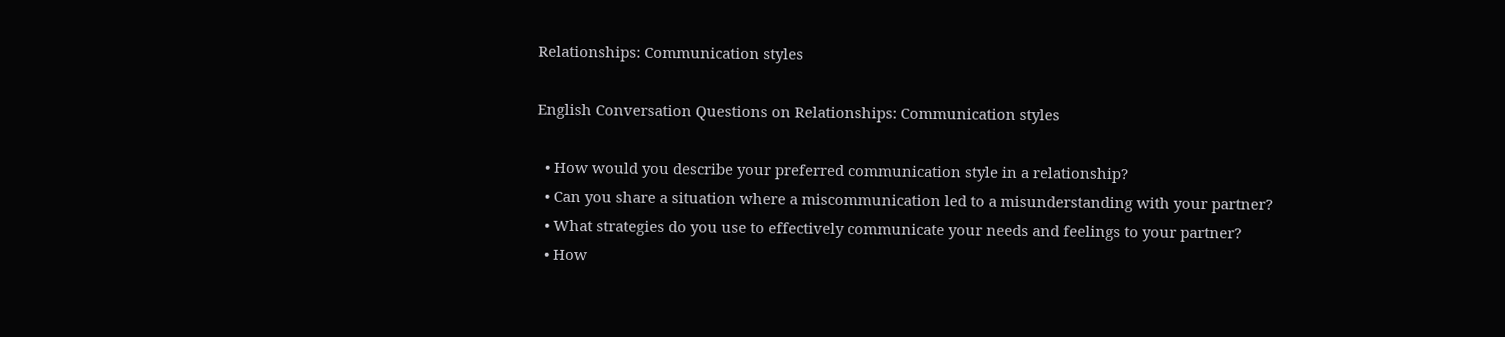Relationships: Communication styles

English Conversation Questions on Relationships: Communication styles

  • How would you describe your preferred communication style in a relationship?
  • Can you share a situation where a miscommunication led to a misunderstanding with your partner?
  • What strategies do you use to effectively communicate your needs and feelings to your partner?
  • How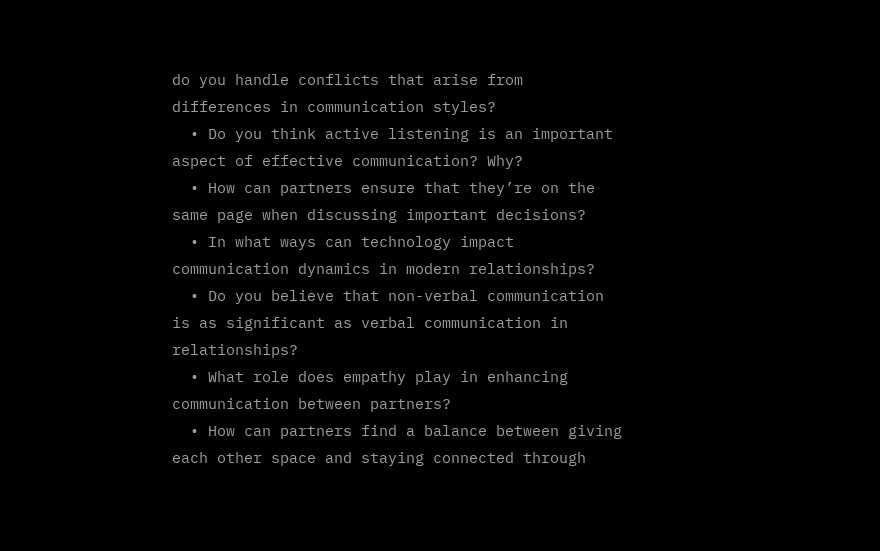do you handle conflicts that arise from differences in communication styles?
  • Do you think active listening is an important aspect of effective communication? Why?
  • How can partners ensure that they’re on the same page when discussing important decisions?
  • In what ways can technology impact communication dynamics in modern relationships?
  • Do you believe that non-verbal communication is as significant as verbal communication in relationships?
  • What role does empathy play in enhancing communication between partners?
  • How can partners find a balance between giving each other space and staying connected through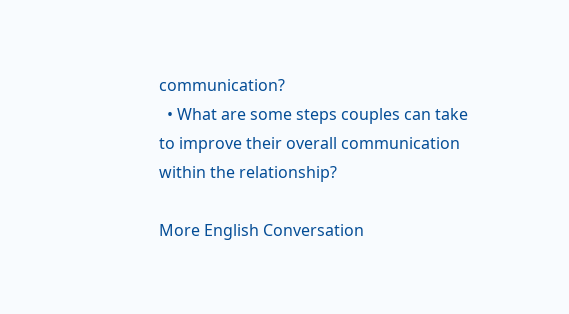communication?
  • What are some steps couples can take to improve their overall communication within the relationship?

More English Conversation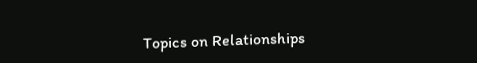Topics on Relationships